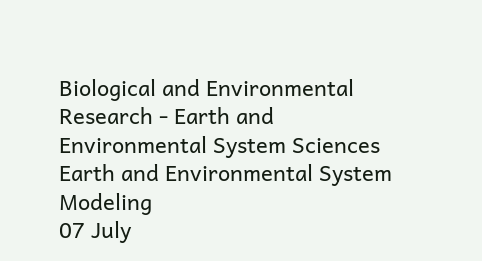Biological and Environmental Research - Earth and Environmental System Sciences
Earth and Environmental System Modeling
07 July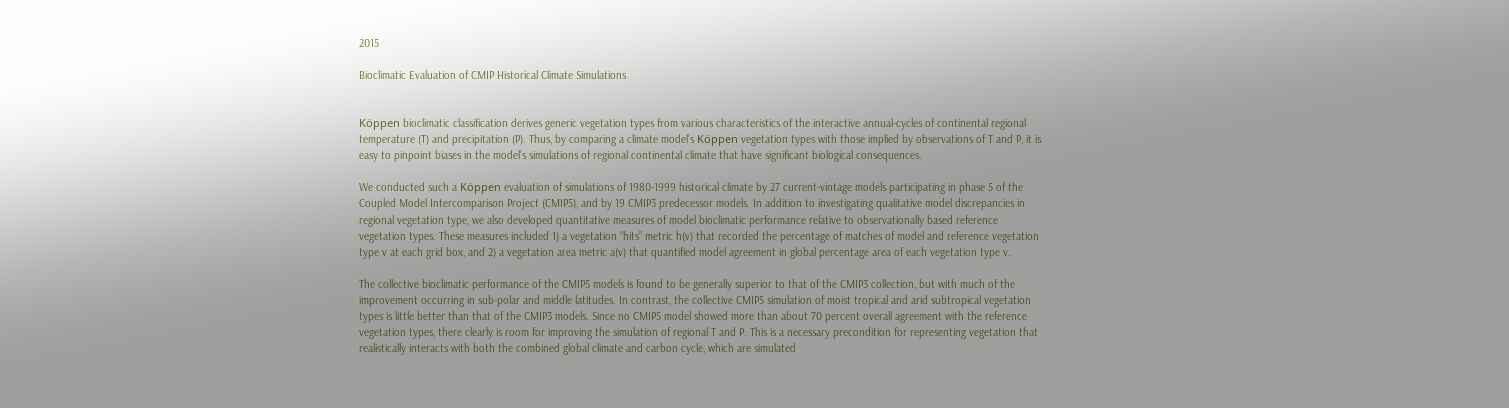2015

Bioclimatic Evaluation of CMIP Historical Climate Simulations


Köppen bioclimatic classification derives generic vegetation types from various characteristics of the interactive annual-cycles of continental regional temperature (T) and precipitation (P). Thus, by comparing a climate model’s Köppen vegetation types with those implied by observations of T and P, it is easy to pinpoint biases in the model’s simulations of regional continental climate that have significant biological consequences.

We conducted such a Köppen evaluation of simulations of 1980-1999 historical climate by 27 current-vintage models participating in phase 5 of the Coupled Model Intercomparison Project (CMIP5), and by 19 CMIP3 predecessor models. In addition to investigating qualitative model discrepancies in regional vegetation type, we also developed quantitative measures of model bioclimatic performance relative to observationally based reference vegetation types. These measures included 1) a vegetation “hits” metric h(v) that recorded the percentage of matches of model and reference vegetation type v at each grid box, and 2) a vegetation area metric a(v) that quantified model agreement in global percentage area of each vegetation type v.

The collective bioclimatic performance of the CMIP5 models is found to be generally superior to that of the CMIP3 collection, but with much of the improvement occurring in sub-polar and middle latitudes. In contrast, the collective CMIP5 simulation of moist tropical and arid subtropical vegetation types is little better than that of the CMIP3 models. Since no CMIP5 model showed more than about 70 percent overall agreement with the reference vegetation types, there clearly is room for improving the simulation of regional T and P. This is a necessary precondition for representing vegetation that realistically interacts with both the combined global climate and carbon cycle, which are simulated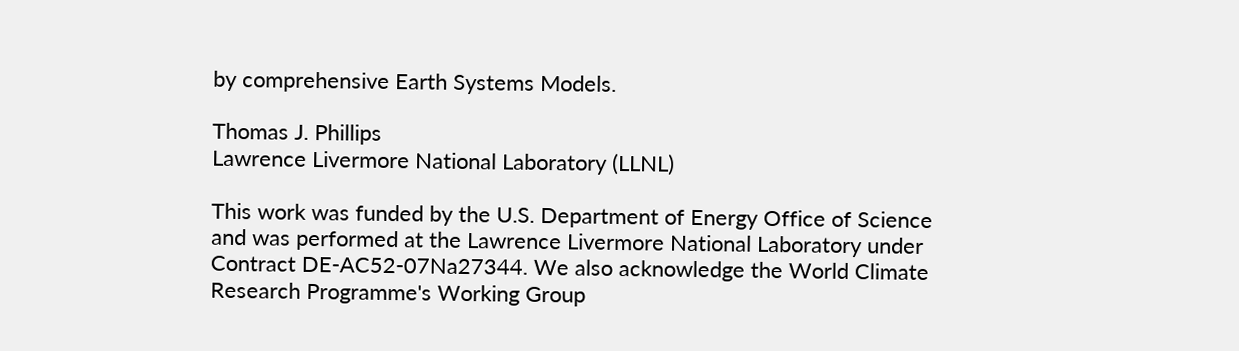by comprehensive Earth Systems Models.

Thomas J. Phillips
Lawrence Livermore National Laboratory (LLNL)

This work was funded by the U.S. Department of Energy Office of Science and was performed at the Lawrence Livermore National Laboratory under Contract DE-AC52-07Na27344. We also acknowledge the World Climate Research Programme's Working Group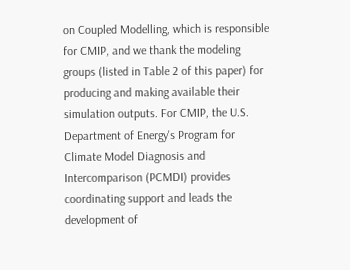on Coupled Modelling, which is responsible for CMIP, and we thank the modeling groups (listed in Table 2 of this paper) for producing and making available their simulation outputs. For CMIP, the U.S. Department of Energy's Program for Climate Model Diagnosis and Intercomparison (PCMDI) provides coordinating support and leads the development of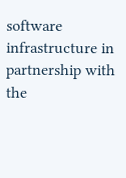software infrastructure in partnership with the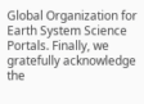Global Organization for Earth System Science Portals. Finally, we gratefully acknowledge the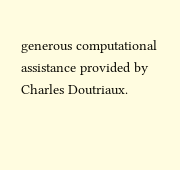generous computational assistance provided by Charles Doutriaux.